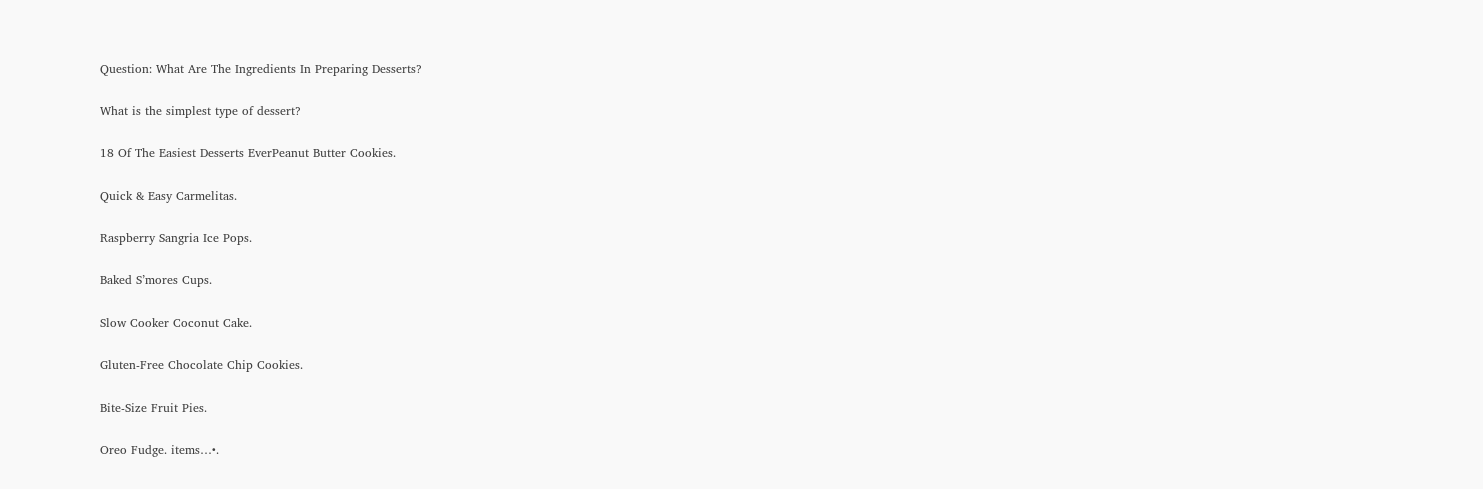Question: What Are The Ingredients In Preparing Desserts?

What is the simplest type of dessert?

18 Of The Easiest Desserts EverPeanut Butter Cookies.

Quick & Easy Carmelitas.

Raspberry Sangria Ice Pops.

Baked S’mores Cups.

Slow Cooker Coconut Cake.

Gluten-Free Chocolate Chip Cookies.

Bite-Size Fruit Pies.

Oreo Fudge. items…•.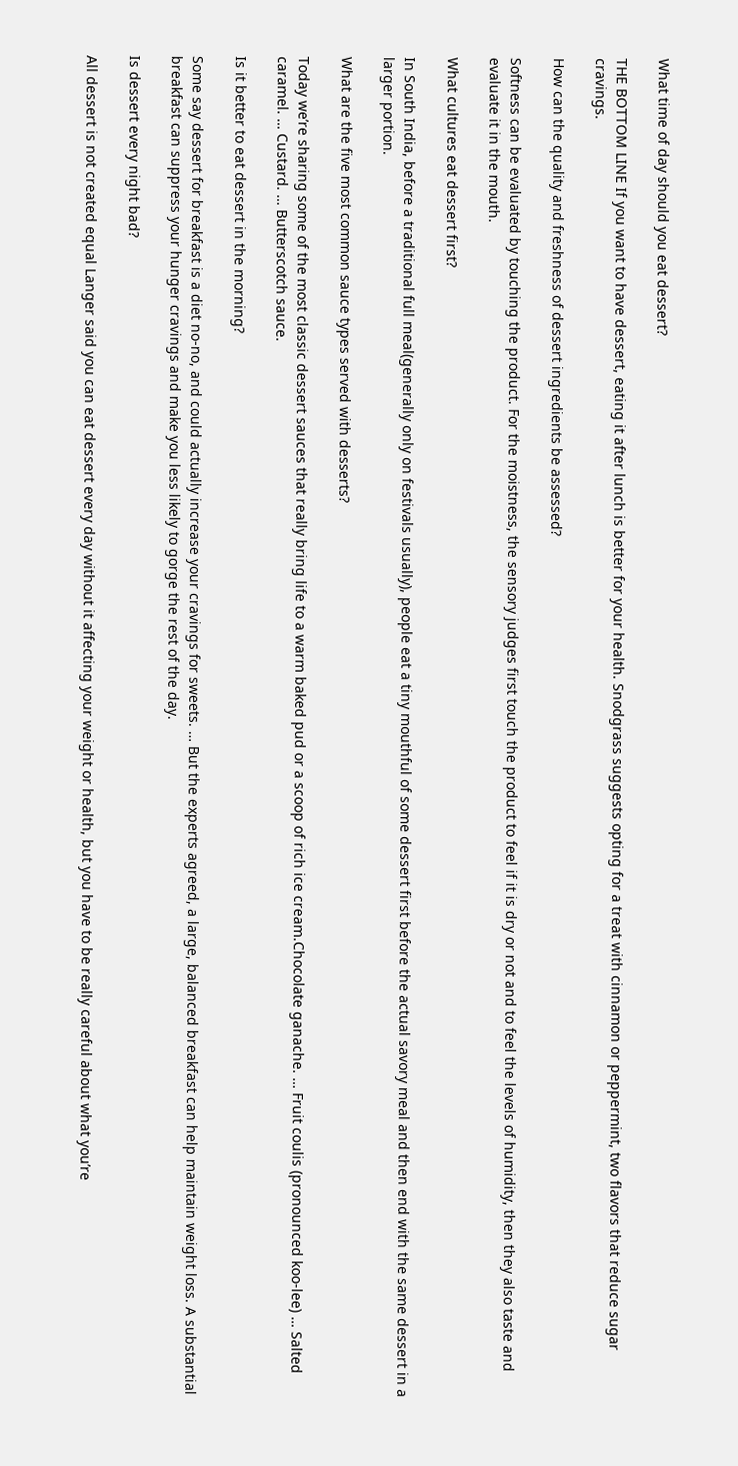What time of day should you eat dessert?

THE BOTTOM LINE If you want to have dessert, eating it after lunch is better for your health. Snodgrass suggests opting for a treat with cinnamon or peppermint, two flavors that reduce sugar cravings.

How can the quality and freshness of dessert ingredients be assessed?

Softness can be evaluated by touching the product. For the moistness, the sensory judges first touch the product to feel if it is dry or not and to feel the levels of humidity, then they also taste and evaluate it in the mouth.

What cultures eat dessert first?

In South India, before a traditional full meal(generally only on festivals usually), people eat a tiny mouthful of some dessert first before the actual savory meal and then end with the same dessert in a larger portion.

What are the five most common sauce types served with desserts?

Today we’re sharing some of the most classic dessert sauces that really bring life to a warm baked pud or a scoop of rich ice cream.Chocolate ganache. … Fruit coulis (pronounced koo-lee) … Salted caramel. … Custard. … Butterscotch sauce.

Is it better to eat dessert in the morning?

Some say dessert for breakfast is a diet no-no, and could actually increase your cravings for sweets. … But the experts agreed, a large, balanced breakfast can help maintain weight loss. A substantial breakfast can suppress your hunger cravings and make you less likely to gorge the rest of the day.

Is dessert every night bad?

All dessert is not created equal Langer said you can eat dessert every day without it affecting your weight or health, but you have to be really careful about what you’re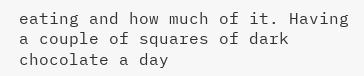eating and how much of it. Having a couple of squares of dark chocolate a day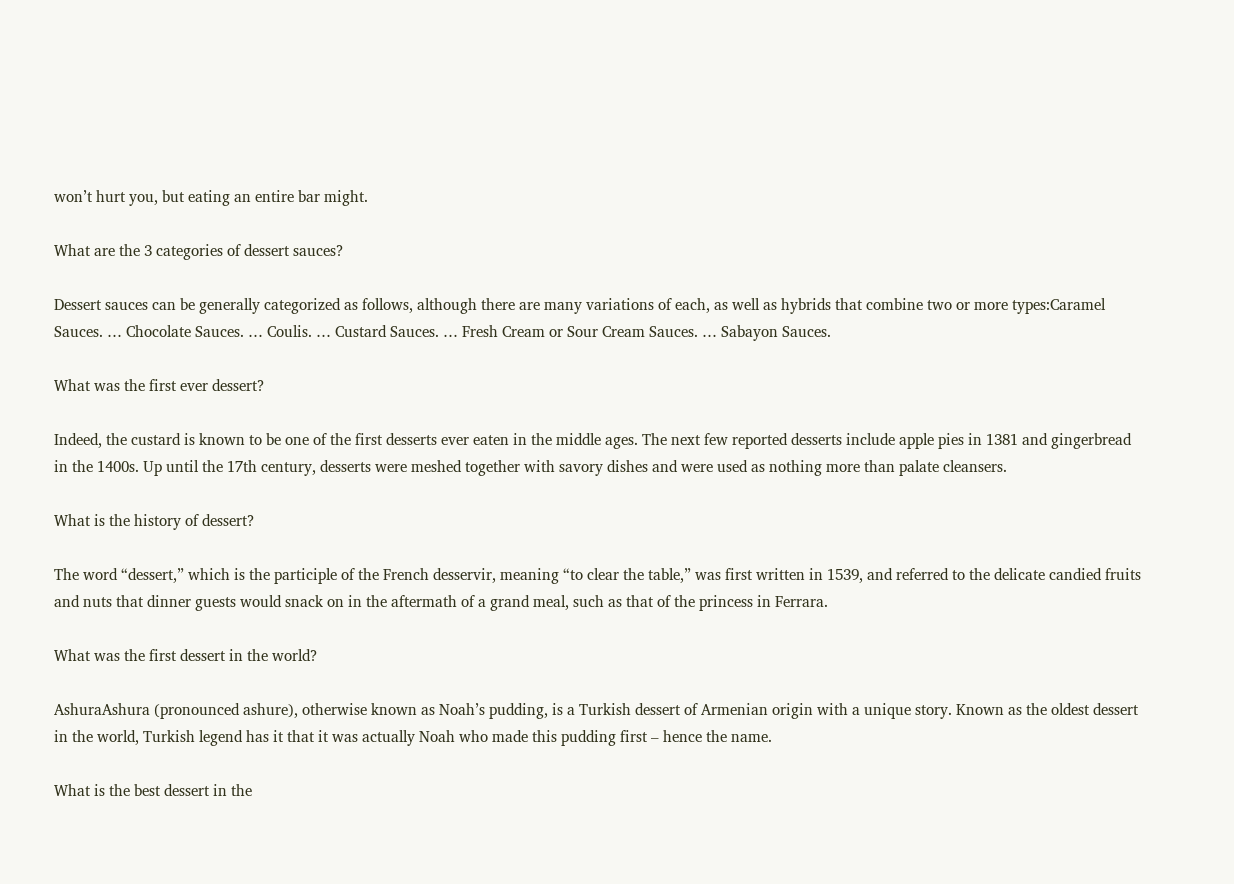won’t hurt you, but eating an entire bar might.

What are the 3 categories of dessert sauces?

Dessert sauces can be generally categorized as follows, although there are many variations of each, as well as hybrids that combine two or more types:Caramel Sauces. … Chocolate Sauces. … Coulis. … Custard Sauces. … Fresh Cream or Sour Cream Sauces. … Sabayon Sauces.

What was the first ever dessert?

Indeed, the custard is known to be one of the first desserts ever eaten in the middle ages. The next few reported desserts include apple pies in 1381 and gingerbread in the 1400s. Up until the 17th century, desserts were meshed together with savory dishes and were used as nothing more than palate cleansers.

What is the history of dessert?

The word “dessert,” which is the participle of the French desservir, meaning “to clear the table,” was first written in 1539, and referred to the delicate candied fruits and nuts that dinner guests would snack on in the aftermath of a grand meal, such as that of the princess in Ferrara.

What was the first dessert in the world?

AshuraAshura (pronounced ashure), otherwise known as Noah’s pudding, is a Turkish dessert of Armenian origin with a unique story. Known as the oldest dessert in the world, Turkish legend has it that it was actually Noah who made this pudding first – hence the name.

What is the best dessert in the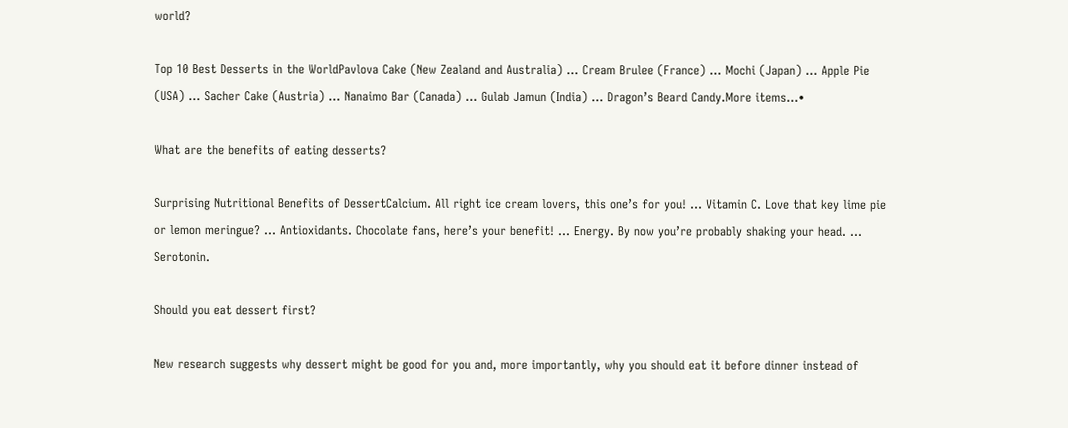world?

Top 10 Best Desserts in the WorldPavlova Cake (New Zealand and Australia) … Cream Brulee (France) … Mochi (Japan) … Apple Pie (USA) … Sacher Cake (Austria) … Nanaimo Bar (Canada) … Gulab Jamun (India) … Dragon’s Beard Candy.More items…•

What are the benefits of eating desserts?

Surprising Nutritional Benefits of DessertCalcium. All right ice cream lovers, this one’s for you! … Vitamin C. Love that key lime pie or lemon meringue? … Antioxidants. Chocolate fans, here’s your benefit! … Energy. By now you’re probably shaking your head. … Serotonin.

Should you eat dessert first?

New research suggests why dessert might be good for you and, more importantly, why you should eat it before dinner instead of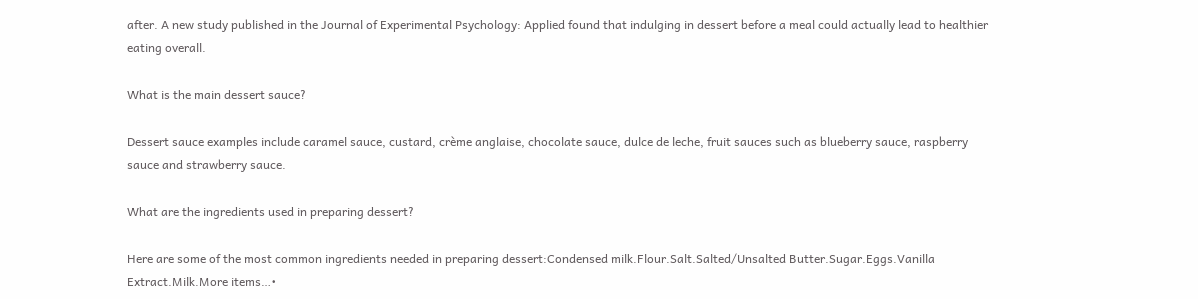after. A new study published in the Journal of Experimental Psychology: Applied found that indulging in dessert before a meal could actually lead to healthier eating overall.

What is the main dessert sauce?

Dessert sauce examples include caramel sauce, custard, crème anglaise, chocolate sauce, dulce de leche, fruit sauces such as blueberry sauce, raspberry sauce and strawberry sauce.

What are the ingredients used in preparing dessert?

Here are some of the most common ingredients needed in preparing dessert:Condensed milk.Flour.Salt.Salted/Unsalted Butter.Sugar.Eggs.Vanilla Extract.Milk.More items…•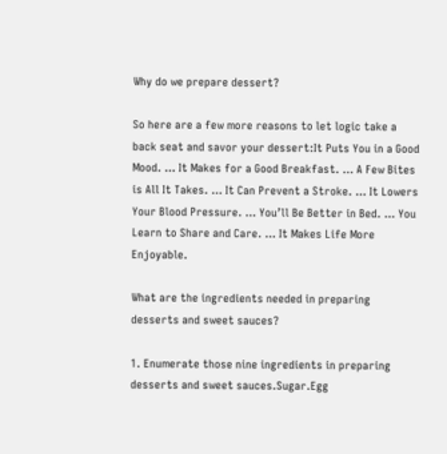Why do we prepare dessert?

So here are a few more reasons to let logic take a back seat and savor your dessert:It Puts You in a Good Mood. … It Makes for a Good Breakfast. … A Few Bites is All It Takes. … It Can Prevent a Stroke. … It Lowers Your Blood Pressure. … You’ll Be Better in Bed. … You Learn to Share and Care. … It Makes Life More Enjoyable.

What are the ingredients needed in preparing desserts and sweet sauces?

1. Enumerate those nine ingredients in preparing desserts and sweet sauces.Sugar.Egg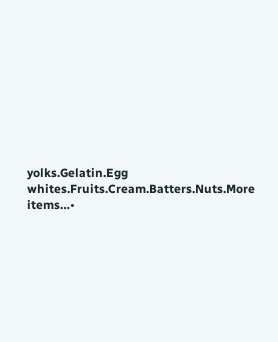yolks.Gelatin.Egg whites.Fruits.Cream.Batters.Nuts.More items…•